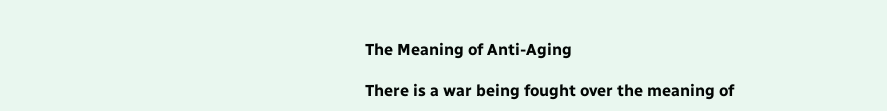The Meaning of Anti-Aging

There is a war being fought over the meaning of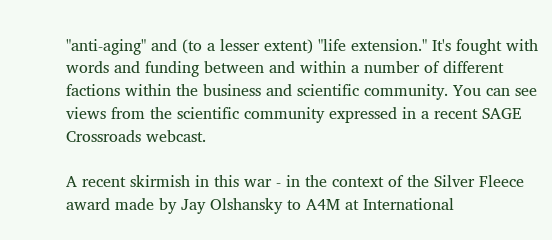"anti-aging" and (to a lesser extent) "life extension." It's fought with words and funding between and within a number of different factions within the business and scientific community. You can see views from the scientific community expressed in a recent SAGE Crossroads webcast.

A recent skirmish in this war - in the context of the Silver Fleece award made by Jay Olshansky to A4M at International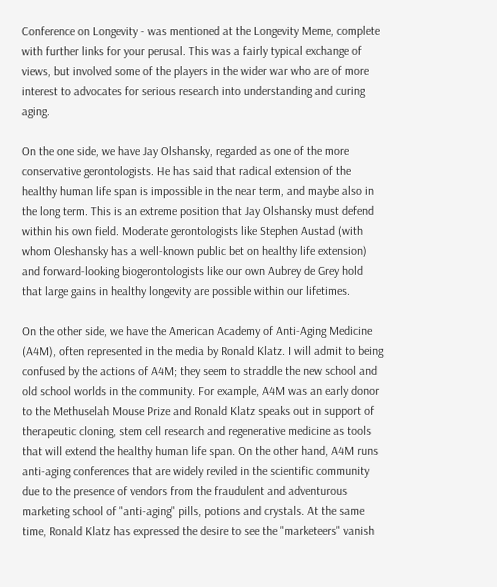Conference on Longevity - was mentioned at the Longevity Meme, complete with further links for your perusal. This was a fairly typical exchange of views, but involved some of the players in the wider war who are of more interest to advocates for serious research into understanding and curing aging.

On the one side, we have Jay Olshansky, regarded as one of the more conservative gerontologists. He has said that radical extension of the healthy human life span is impossible in the near term, and maybe also in the long term. This is an extreme position that Jay Olshansky must defend within his own field. Moderate gerontologists like Stephen Austad (with whom Oleshansky has a well-known public bet on healthy life extension) and forward-looking biogerontologists like our own Aubrey de Grey hold that large gains in healthy longevity are possible within our lifetimes.

On the other side, we have the American Academy of Anti-Aging Medicine (A4M), often represented in the media by Ronald Klatz. I will admit to being confused by the actions of A4M; they seem to straddle the new school and old school worlds in the community. For example, A4M was an early donor to the Methuselah Mouse Prize and Ronald Klatz speaks out in support of therapeutic cloning, stem cell research and regenerative medicine as tools that will extend the healthy human life span. On the other hand, A4M runs anti-aging conferences that are widely reviled in the scientific community due to the presence of vendors from the fraudulent and adventurous marketing school of "anti-aging" pills, potions and crystals. At the same time, Ronald Klatz has expressed the desire to see the "marketeers" vanish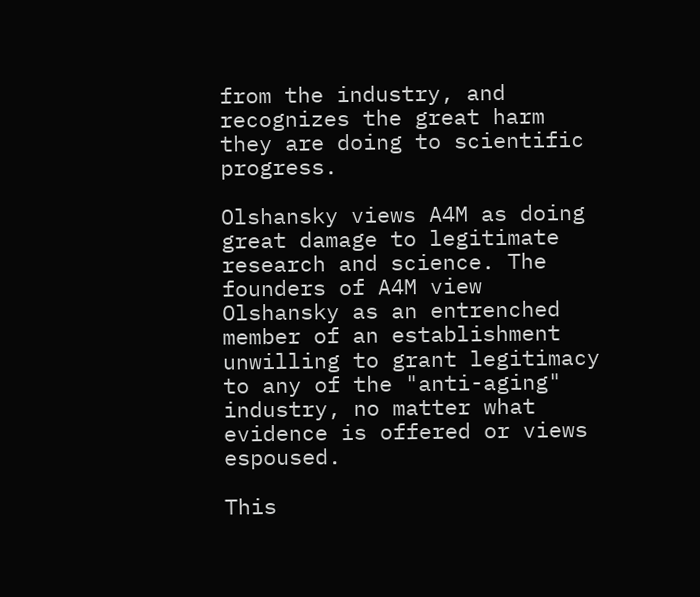from the industry, and recognizes the great harm they are doing to scientific progress.

Olshansky views A4M as doing great damage to legitimate research and science. The founders of A4M view Olshansky as an entrenched member of an establishment unwilling to grant legitimacy to any of the "anti-aging" industry, no matter what evidence is offered or views espoused.

This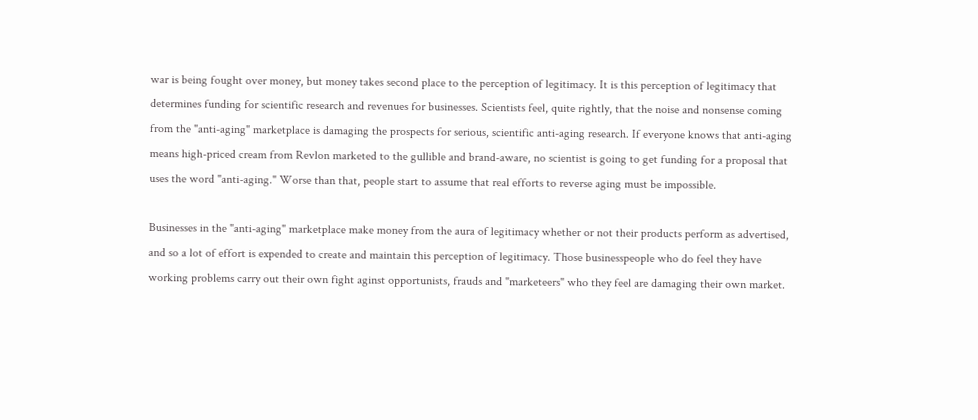war is being fought over money, but money takes second place to the perception of legitimacy. It is this perception of legitimacy that determines funding for scientific research and revenues for businesses. Scientists feel, quite rightly, that the noise and nonsense coming from the "anti-aging" marketplace is damaging the prospects for serious, scientific anti-aging research. If everyone knows that anti-aging means high-priced cream from Revlon marketed to the gullible and brand-aware, no scientist is going to get funding for a proposal that uses the word "anti-aging." Worse than that, people start to assume that real efforts to reverse aging must be impossible.

Businesses in the "anti-aging" marketplace make money from the aura of legitimacy whether or not their products perform as advertised, and so a lot of effort is expended to create and maintain this perception of legitimacy. Those businesspeople who do feel they have working problems carry out their own fight aginst opportunists, frauds and "marketeers" who they feel are damaging their own market.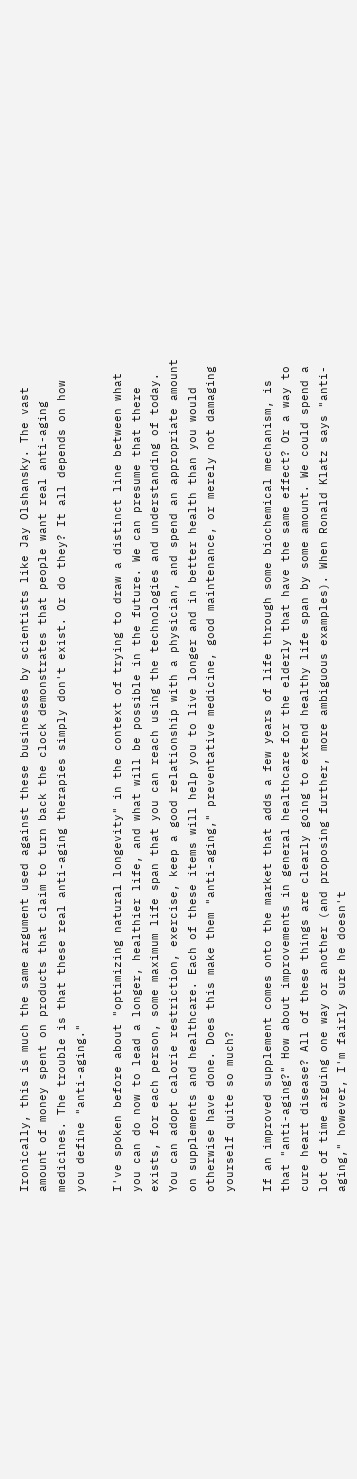Ironically, this is much the same argument used against these businesses by scientists like Jay Olshansky. The vast amount of money spent on products that claim to turn back the clock demonstrates that people want real anti-aging medicines. The trouble is that these real anti-aging therapies simply don't exist. Or do they? It all depends on how you define "anti-aging."

I've spoken before about "optimizing natural longevity" in the context of trying to draw a distinct line between what you can do now to lead a longer, healthier life, and what will be possible in the future. We can presume that there exists, for each person, some maximum life span that you can reach using the technologies and understanding of today. You can adopt calorie restriction, exercise, keep a good relationship with a physician, and spend an appropriate amount on supplements and healthcare. Each of these items will help you to live longer and in better health than you would otherwise have done. Does this make them "anti-aging," preventative medicine, good maintenance, or merely not damaging yourself quite so much?

If an improved supplement comes onto the market that adds a few years of life through some biochemical mechanism, is that "anti-aging?" How about improvements in general healthcare for the elderly that have the same effect? Or a way to cure heart disease? All of these things are clearly going to extend healthy life span by some amount. We could spend a lot of time arguing one way or another (and proposing further, more ambiguous examples). When Ronald Klatz says "anti-aging," however, I'm fairly sure he doesn't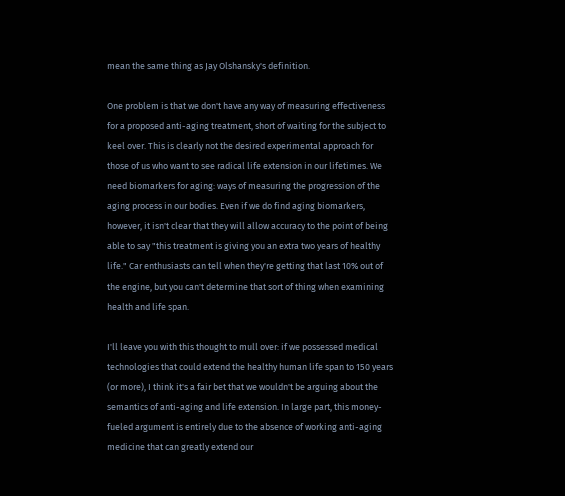mean the same thing as Jay Olshansky's definition.

One problem is that we don't have any way of measuring effectiveness for a proposed anti-aging treatment, short of waiting for the subject to keel over. This is clearly not the desired experimental approach for those of us who want to see radical life extension in our lifetimes. We need biomarkers for aging: ways of measuring the progression of the aging process in our bodies. Even if we do find aging biomarkers, however, it isn't clear that they will allow accuracy to the point of being able to say "this treatment is giving you an extra two years of healthy life." Car enthusiasts can tell when they're getting that last 10% out of the engine, but you can't determine that sort of thing when examining health and life span.

I'll leave you with this thought to mull over: if we possessed medical technologies that could extend the healthy human life span to 150 years (or more), I think it's a fair bet that we wouldn't be arguing about the semantics of anti-aging and life extension. In large part, this money-fueled argument is entirely due to the absence of working anti-aging medicine that can greatly extend our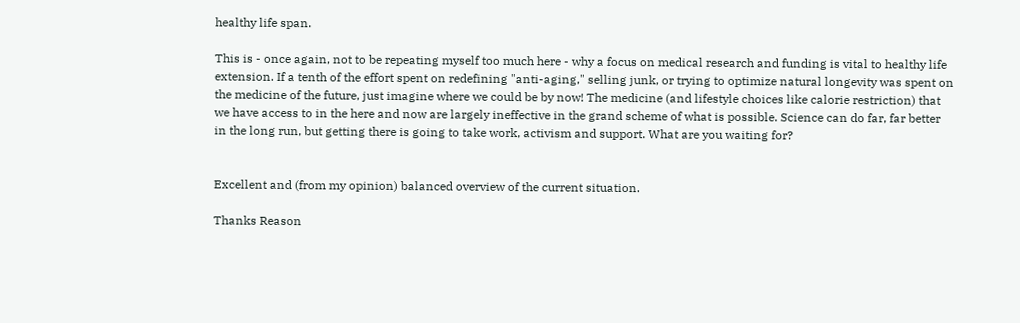healthy life span.

This is - once again, not to be repeating myself too much here - why a focus on medical research and funding is vital to healthy life extension. If a tenth of the effort spent on redefining "anti-aging," selling junk, or trying to optimize natural longevity was spent on the medicine of the future, just imagine where we could be by now! The medicine (and lifestyle choices like calorie restriction) that we have access to in the here and now are largely ineffective in the grand scheme of what is possible. Science can do far, far better in the long run, but getting there is going to take work, activism and support. What are you waiting for?


Excellent and (from my opinion) balanced overview of the current situation.

Thanks Reason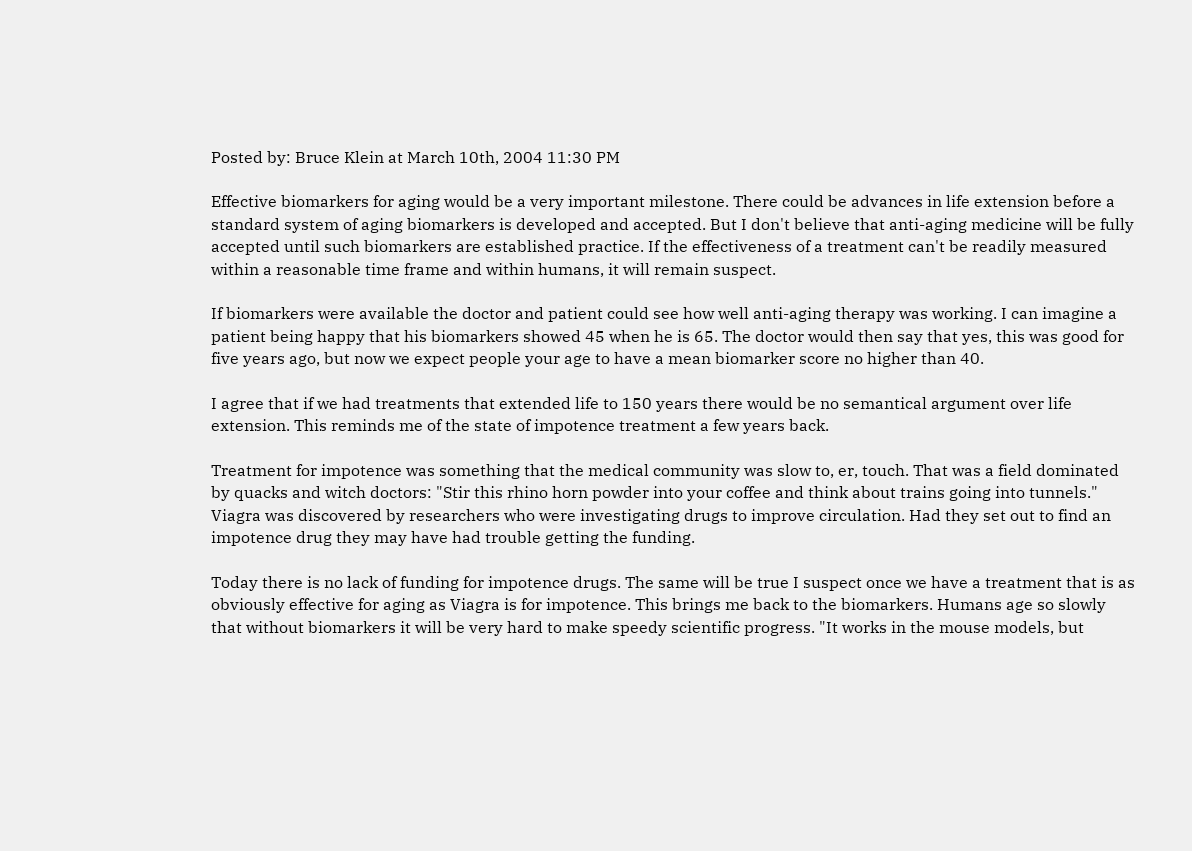Posted by: Bruce Klein at March 10th, 2004 11:30 PM

Effective biomarkers for aging would be a very important milestone. There could be advances in life extension before a standard system of aging biomarkers is developed and accepted. But I don't believe that anti-aging medicine will be fully accepted until such biomarkers are established practice. If the effectiveness of a treatment can't be readily measured within a reasonable time frame and within humans, it will remain suspect.

If biomarkers were available the doctor and patient could see how well anti-aging therapy was working. I can imagine a patient being happy that his biomarkers showed 45 when he is 65. The doctor would then say that yes, this was good for five years ago, but now we expect people your age to have a mean biomarker score no higher than 40.

I agree that if we had treatments that extended life to 150 years there would be no semantical argument over life extension. This reminds me of the state of impotence treatment a few years back.

Treatment for impotence was something that the medical community was slow to, er, touch. That was a field dominated by quacks and witch doctors: "Stir this rhino horn powder into your coffee and think about trains going into tunnels." Viagra was discovered by researchers who were investigating drugs to improve circulation. Had they set out to find an impotence drug they may have had trouble getting the funding.

Today there is no lack of funding for impotence drugs. The same will be true I suspect once we have a treatment that is as obviously effective for aging as Viagra is for impotence. This brings me back to the biomarkers. Humans age so slowly that without biomarkers it will be very hard to make speedy scientific progress. "It works in the mouse models, but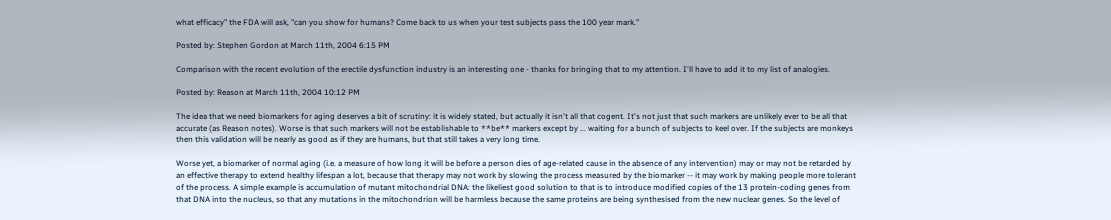what efficacy" the FDA will ask, "can you show for humans? Come back to us when your test subjects pass the 100 year mark."

Posted by: Stephen Gordon at March 11th, 2004 6:15 PM

Comparison with the recent evolution of the erectile dysfunction industry is an interesting one - thanks for bringing that to my attention. I'll have to add it to my list of analogies.

Posted by: Reason at March 11th, 2004 10:12 PM

The idea that we need biomarkers for aging deserves a bit of scrutiny: it is widely stated, but actually it isn't all that cogent. It's not just that such markers are unlikely ever to be all that accurate (as Reason notes). Worse is that such markers will not be establishable to **be** markers except by ... waiting for a bunch of subjects to keel over. If the subjects are monkeys then this validation will be nearly as good as if they are humans, but that still takes a very long time.

Worse yet, a biomarker of normal aging (i.e. a measure of how long it will be before a person dies of age-related cause in the absence of any intervention) may or may not be retarded by an effective therapy to extend healthy lifespan a lot, because that therapy may not work by slowing the process measured by the biomarker -- it may work by making people more tolerant of the process. A simple example is accumulation of mutant mitochondrial DNA: the likeliest good solution to that is to introduce modified copies of the 13 protein-coding genes from that DNA into the nucleus, so that any mutations in the mitochondrion will be harmless because the same proteins are being synthesised from the new nuclear genes. So the level of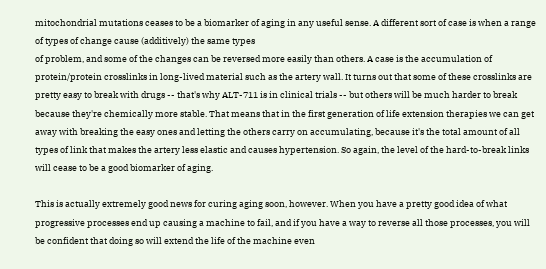mitochondrial mutations ceases to be a biomarker of aging in any useful sense. A different sort of case is when a range of types of change cause (additively) the same types
of problem, and some of the changes can be reversed more easily than others. A case is the accumulation of protein/protein crosslinks in long-lived material such as the artery wall. It turns out that some of these crosslinks are pretty easy to break with drugs -- that's why ALT-711 is in clinical trials -- but others will be much harder to break because they're chemically more stable. That means that in the first generation of life extension therapies we can get away with breaking the easy ones and letting the others carry on accumulating, because it's the total amount of all types of link that makes the artery less elastic and causes hypertension. So again, the level of the hard-to-break links will cease to be a good biomarker of aging.

This is actually extremely good news for curing aging soon, however. When you have a pretty good idea of what progressive processes end up causing a machine to fail, and if you have a way to reverse all those processes, you will be confident that doing so will extend the life of the machine even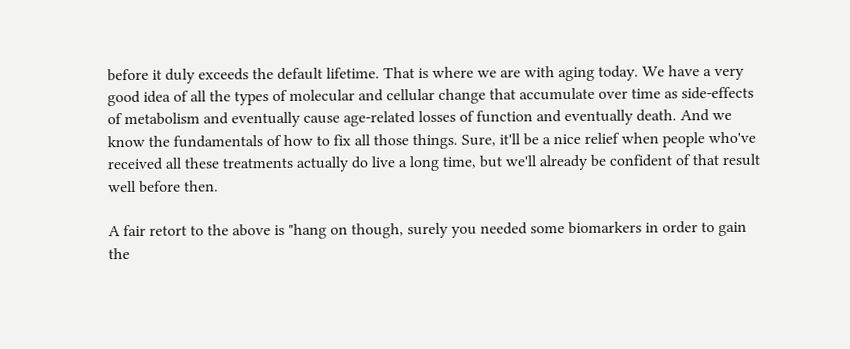before it duly exceeds the default lifetime. That is where we are with aging today. We have a very good idea of all the types of molecular and cellular change that accumulate over time as side-effects of metabolism and eventually cause age-related losses of function and eventually death. And we know the fundamentals of how to fix all those things. Sure, it'll be a nice relief when people who've received all these treatments actually do live a long time, but we'll already be confident of that result well before then.

A fair retort to the above is "hang on though, surely you needed some biomarkers in order to gain the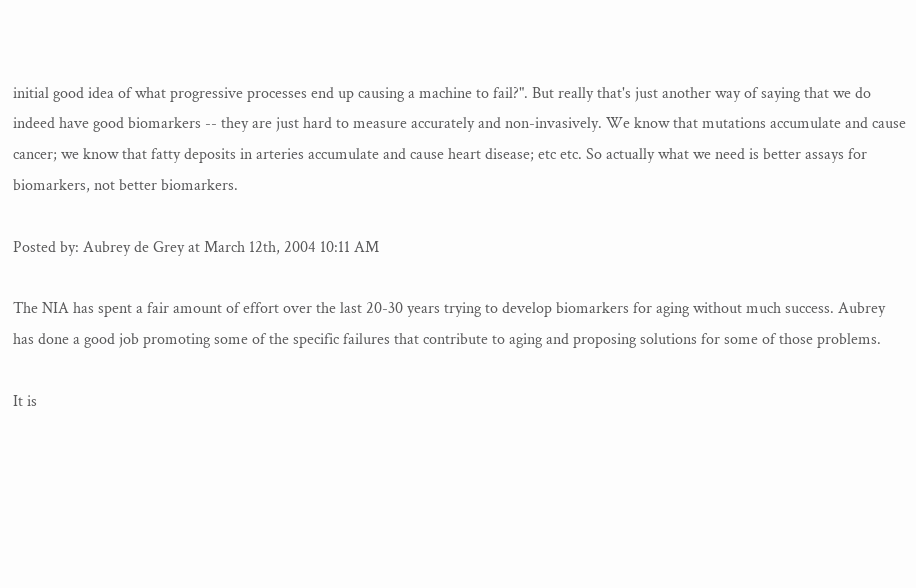initial good idea of what progressive processes end up causing a machine to fail?". But really that's just another way of saying that we do indeed have good biomarkers -- they are just hard to measure accurately and non-invasively. We know that mutations accumulate and cause cancer; we know that fatty deposits in arteries accumulate and cause heart disease; etc etc. So actually what we need is better assays for biomarkers, not better biomarkers.

Posted by: Aubrey de Grey at March 12th, 2004 10:11 AM

The NIA has spent a fair amount of effort over the last 20-30 years trying to develop biomarkers for aging without much success. Aubrey has done a good job promoting some of the specific failures that contribute to aging and proposing solutions for some of those problems.

It is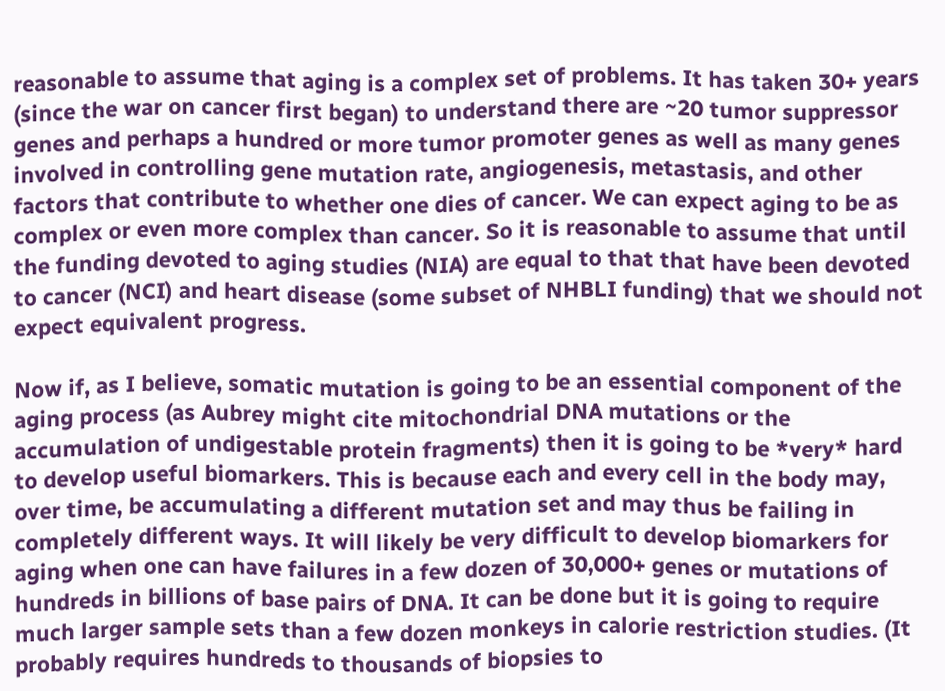reasonable to assume that aging is a complex set of problems. It has taken 30+ years (since the war on cancer first began) to understand there are ~20 tumor suppressor genes and perhaps a hundred or more tumor promoter genes as well as many genes involved in controlling gene mutation rate, angiogenesis, metastasis, and other factors that contribute to whether one dies of cancer. We can expect aging to be as complex or even more complex than cancer. So it is reasonable to assume that until the funding devoted to aging studies (NIA) are equal to that that have been devoted to cancer (NCI) and heart disease (some subset of NHBLI funding) that we should not expect equivalent progress.

Now if, as I believe, somatic mutation is going to be an essential component of the aging process (as Aubrey might cite mitochondrial DNA mutations or the accumulation of undigestable protein fragments) then it is going to be *very* hard to develop useful biomarkers. This is because each and every cell in the body may, over time, be accumulating a different mutation set and may thus be failing in completely different ways. It will likely be very difficult to develop biomarkers for aging when one can have failures in a few dozen of 30,000+ genes or mutations of hundreds in billions of base pairs of DNA. It can be done but it is going to require much larger sample sets than a few dozen monkeys in calorie restriction studies. (It probably requires hundreds to thousands of biopsies to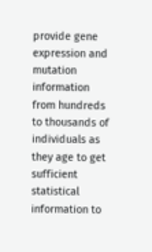provide gene expression and mutation information from hundreds to thousands of individuals as they age to get sufficient statistical information to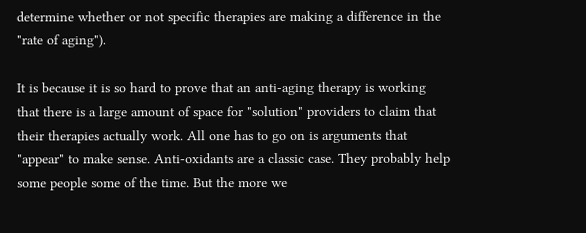determine whether or not specific therapies are making a difference in the "rate of aging").

It is because it is so hard to prove that an anti-aging therapy is working that there is a large amount of space for "solution" providers to claim that their therapies actually work. All one has to go on is arguments that "appear" to make sense. Anti-oxidants are a classic case. They probably help some people some of the time. But the more we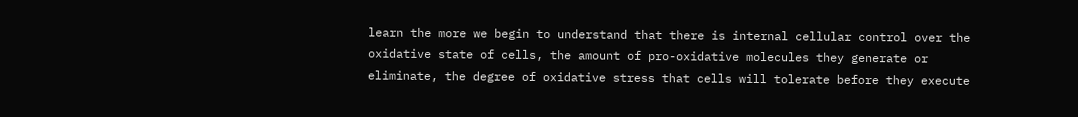learn the more we begin to understand that there is internal cellular control over the oxidative state of cells, the amount of pro-oxidative molecules they generate or eliminate, the degree of oxidative stress that cells will tolerate before they execute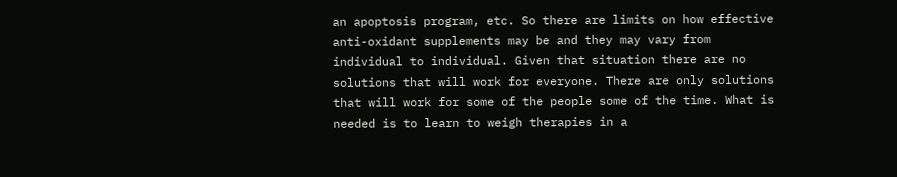an apoptosis program, etc. So there are limits on how effective anti-oxidant supplements may be and they may vary from individual to individual. Given that situation there are no solutions that will work for everyone. There are only solutions that will work for some of the people some of the time. What is needed is to learn to weigh therapies in a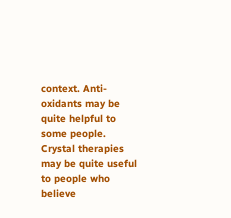context. Anti-oxidants may be quite helpful to some people. Crystal therapies may be quite useful to people who believe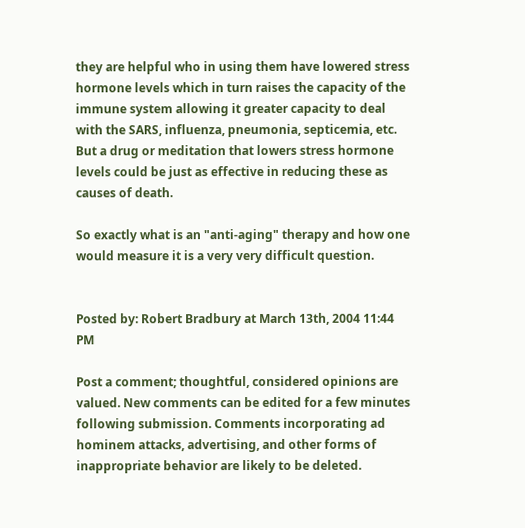they are helpful who in using them have lowered stress hormone levels which in turn raises the capacity of the immune system allowing it greater capacity to deal with the SARS, influenza, pneumonia, septicemia, etc. But a drug or meditation that lowers stress hormone levels could be just as effective in reducing these as causes of death.

So exactly what is an "anti-aging" therapy and how one would measure it is a very very difficult question.


Posted by: Robert Bradbury at March 13th, 2004 11:44 PM

Post a comment; thoughtful, considered opinions are valued. New comments can be edited for a few minutes following submission. Comments incorporating ad hominem attacks, advertising, and other forms of inappropriate behavior are likely to be deleted.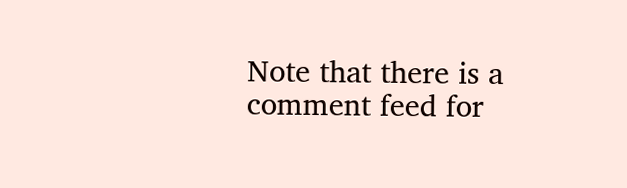Note that there is a comment feed for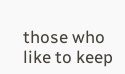those who like to keep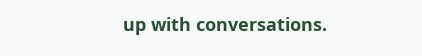up with conversations.